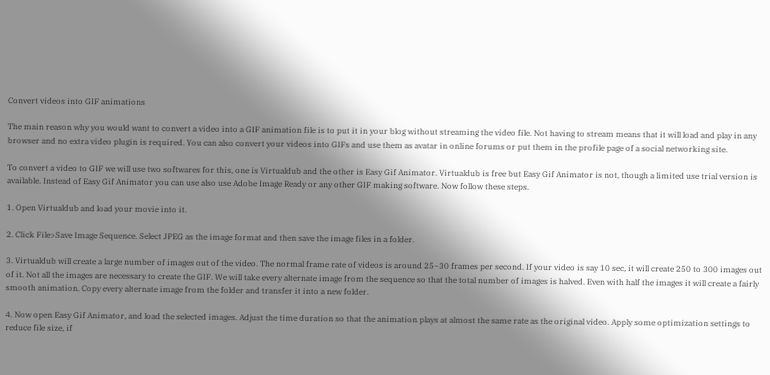Convert videos into GIF animations

The main reason why you would want to convert a video into a GIF animation file is to put it in your blog without streaming the video file. Not having to stream means that it will load and play in any browser and no extra video plugin is required. You can also convert your videos into GIFs and use them as avatar in online forums or put them in the profile page of a social networking site.

To convert a video to GIF we will use two softwares for this, one is Virtualdub and the other is Easy Gif Animator. Virtualdub is free but Easy Gif Animator is not, though a limited use trial version is available. Instead of Easy Gif Animator you can use also use Adobe Image Ready or any other GIF making software. Now follow these steps.

1. Open Virtualdub and load your movie into it.

2. Click File>Save Image Sequence. Select JPEG as the image format and then save the image files in a folder.

3. Virtualdub will create a large number of images out of the video. The normal frame rate of videos is around 25~30 frames per second. If your video is say 10 sec, it will create 250 to 300 images out of it. Not all the images are necessary to create the GIF. We will take every alternate image from the sequence so that the total number of images is halved. Even with half the images it will create a fairly smooth animation. Copy every alternate image from the folder and transfer it into a new folder.

4. Now open Easy Gif Animator, and load the selected images. Adjust the time duration so that the animation plays at almost the same rate as the original video. Apply some optimization settings to reduce file size, if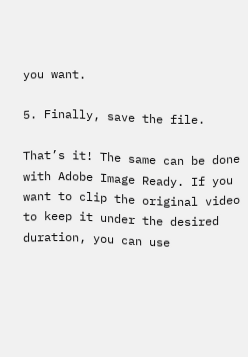you want.

5. Finally, save the file.

That’s it! The same can be done with Adobe Image Ready. If you want to clip the original video to keep it under the desired duration, you can use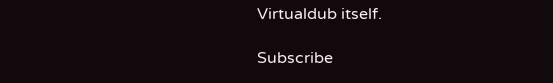Virtualdub itself.

Subscribe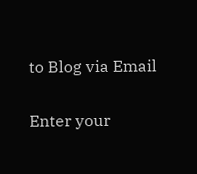to Blog via Email

Enter your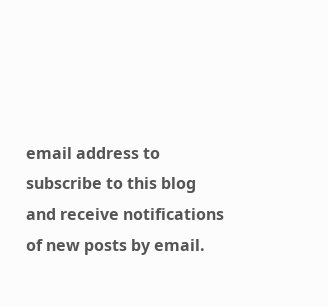email address to subscribe to this blog and receive notifications of new posts by email.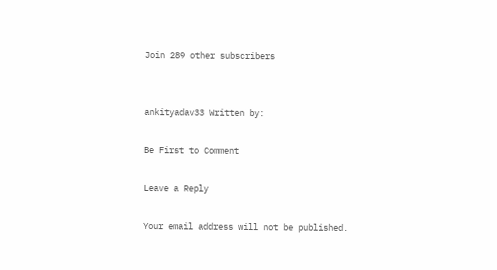Join 289 other subscribers


ankityadav33 Written by:

Be First to Comment

Leave a Reply

Your email address will not be published.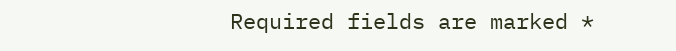Required fields are marked *